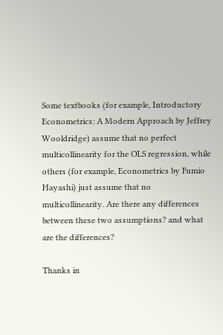Some textbooks (for example, Introductory Econometrics: A Modern Approach by Jeffrey Wooldridge) assume that no perfect multicollinearity for the OLS regression, while others (for example, Econometrics by Fumio Hayashi) just assume that no multicollinearity. Are there any differences between these two assumptions? and what are the differences?

Thanks in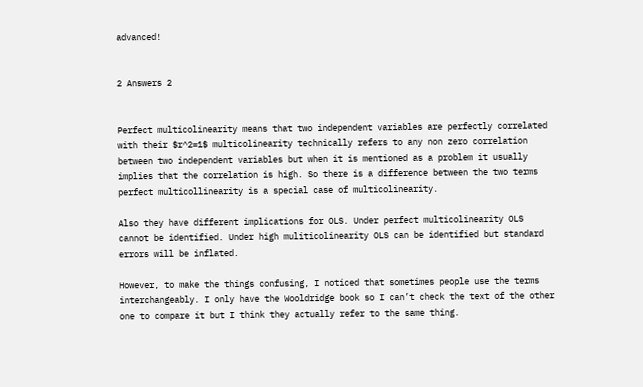advanced!


2 Answers 2


Perfect multicolinearity means that two independent variables are perfectly correlated with their $r^2=1$ multicolinearity technically refers to any non zero correlation between two independent variables but when it is mentioned as a problem it usually implies that the correlation is high. So there is a difference between the two terms perfect multicollinearity is a special case of multicolinearity.

Also they have different implications for OLS. Under perfect multicolinearity OLS cannot be identified. Under high muliticolinearity OLS can be identified but standard errors will be inflated.

However, to make the things confusing, I noticed that sometimes people use the terms interchangeably. I only have the Wooldridge book so I can’t check the text of the other one to compare it but I think they actually refer to the same thing.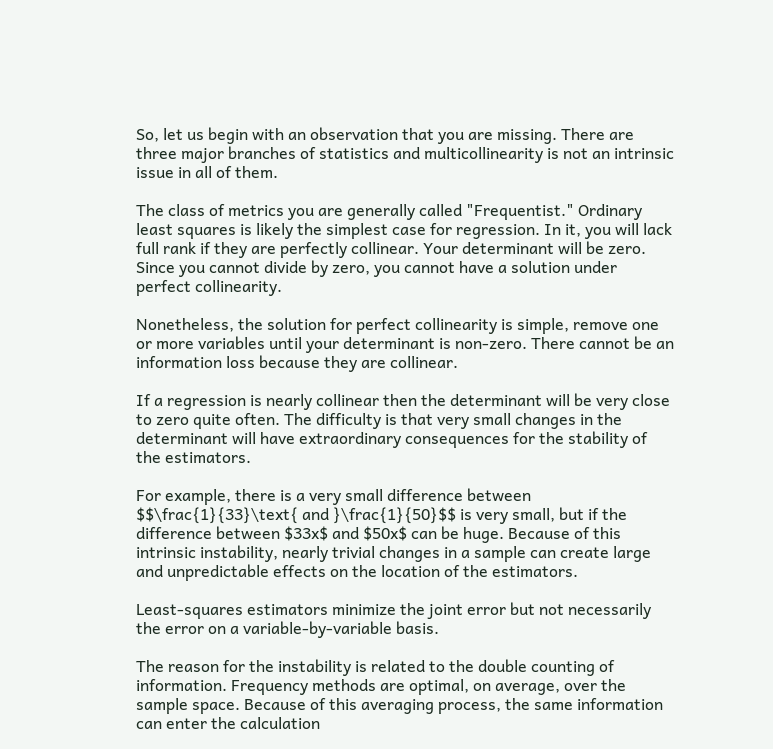So, let us begin with an observation that you are missing. There are three major branches of statistics and multicollinearity is not an intrinsic issue in all of them.

The class of metrics you are generally called "Frequentist." Ordinary least squares is likely the simplest case for regression. In it, you will lack full rank if they are perfectly collinear. Your determinant will be zero. Since you cannot divide by zero, you cannot have a solution under perfect collinearity.

Nonetheless, the solution for perfect collinearity is simple, remove one or more variables until your determinant is non-zero. There cannot be an information loss because they are collinear.

If a regression is nearly collinear then the determinant will be very close to zero quite often. The difficulty is that very small changes in the determinant will have extraordinary consequences for the stability of the estimators.

For example, there is a very small difference between $$\frac{1}{33}\text{ and }\frac{1}{50}$$ is very small, but if the difference between $33x$ and $50x$ can be huge. Because of this intrinsic instability, nearly trivial changes in a sample can create large and unpredictable effects on the location of the estimators.

Least-squares estimators minimize the joint error but not necessarily the error on a variable-by-variable basis.

The reason for the instability is related to the double counting of information. Frequency methods are optimal, on average, over the sample space. Because of this averaging process, the same information can enter the calculation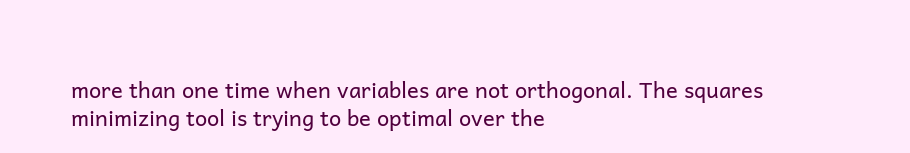more than one time when variables are not orthogonal. The squares minimizing tool is trying to be optimal over the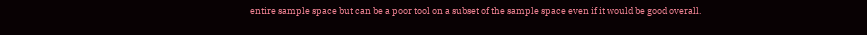entire sample space but can be a poor tool on a subset of the sample space even if it would be good overall.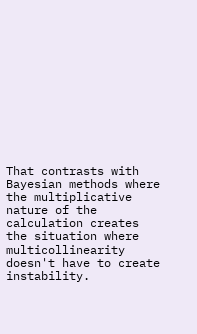That contrasts with Bayesian methods where the multiplicative nature of the calculation creates the situation where multicollinearity doesn't have to create instability.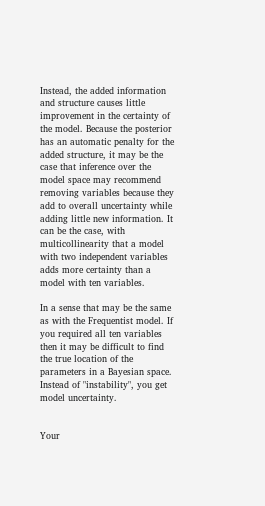Instead, the added information and structure causes little improvement in the certainty of the model. Because the posterior has an automatic penalty for the added structure, it may be the case that inference over the model space may recommend removing variables because they add to overall uncertainty while adding little new information. It can be the case, with multicollinearity that a model with two independent variables adds more certainty than a model with ten variables.

In a sense that may be the same as with the Frequentist model. If you required all ten variables then it may be difficult to find the true location of the parameters in a Bayesian space. Instead of "instability", you get model uncertainty.


Your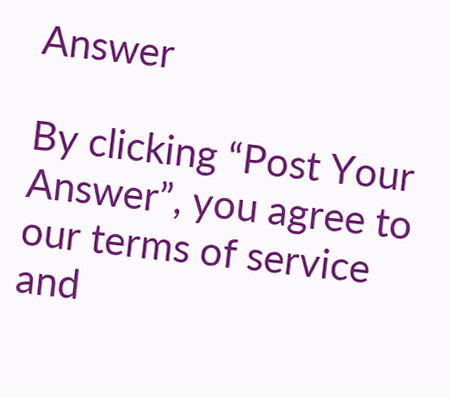Answer

By clicking “Post Your Answer”, you agree to our terms of service and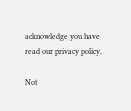acknowledge you have read our privacy policy.

Not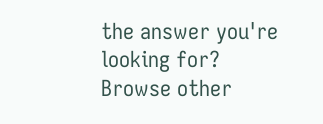the answer you're looking for? Browse other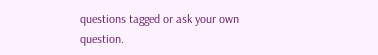questions tagged or ask your own question.